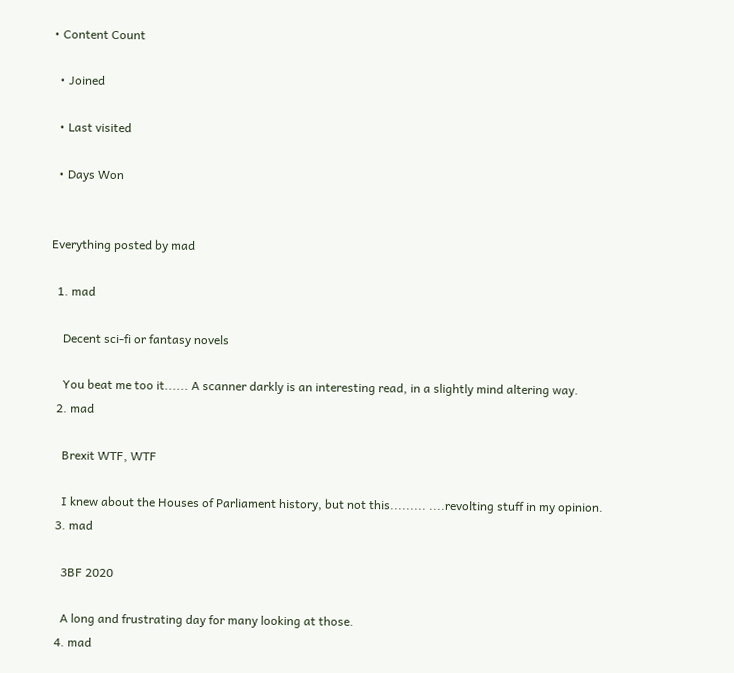• Content Count

  • Joined

  • Last visited

  • Days Won


Everything posted by mad

  1. mad

    Decent sci-fi or fantasy novels

    You beat me too it...... A scanner darkly is an interesting read, in a slightly mind altering way.
  2. mad

    Brexit WTF, WTF

    I knew about the Houses of Parliament history, but not this......... ....revolting stuff in my opinion.
  3. mad

    3BF 2020

    A long and frustrating day for many looking at those.
  4. mad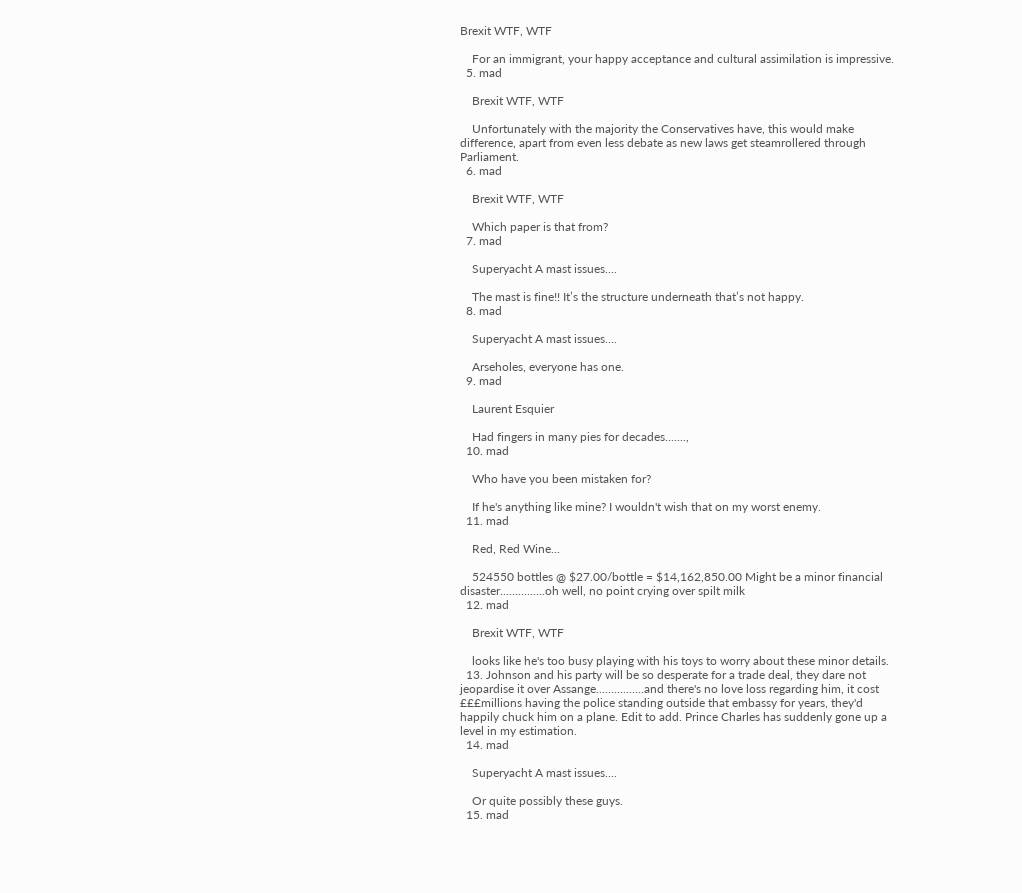Brexit WTF, WTF

    For an immigrant, your happy acceptance and cultural assimilation is impressive.
  5. mad

    Brexit WTF, WTF

    Unfortunately with the majority the Conservatives have, this would make difference, apart from even less debate as new laws get steamrollered through Parliament.
  6. mad

    Brexit WTF, WTF

    Which paper is that from?
  7. mad

    Superyacht A mast issues....

    The mast is fine!! It’s the structure underneath that’s not happy.
  8. mad

    Superyacht A mast issues....

    Arseholes, everyone has one.
  9. mad

    Laurent Esquier

    Had fingers in many pies for decades.......,
  10. mad

    Who have you been mistaken for?

    If he's anything like mine? I wouldn't wish that on my worst enemy.
  11. mad

    Red, Red Wine...

    524550 bottles @ $27.00/bottle = $14,162,850.00 Might be a minor financial disaster...............oh well, no point crying over spilt milk
  12. mad

    Brexit WTF, WTF

    looks like he's too busy playing with his toys to worry about these minor details.
  13. Johnson and his party will be so desperate for a trade deal, they dare not jeopardise it over Assange................and there's no love loss regarding him, it cost £££millions having the police standing outside that embassy for years, they'd happily chuck him on a plane. Edit to add. Prince Charles has suddenly gone up a level in my estimation.
  14. mad

    Superyacht A mast issues....

    Or quite possibly these guys.
  15. mad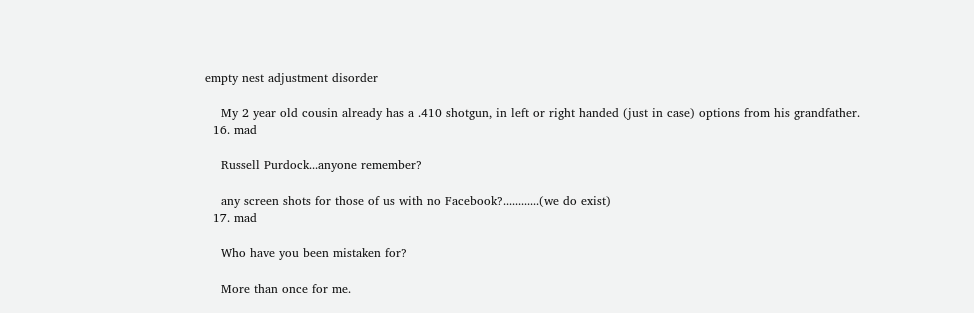empty nest adjustment disorder

    My 2 year old cousin already has a .410 shotgun, in left or right handed (just in case) options from his grandfather.
  16. mad

    Russell Purdock...anyone remember?

    any screen shots for those of us with no Facebook?............(we do exist)
  17. mad

    Who have you been mistaken for?

    More than once for me.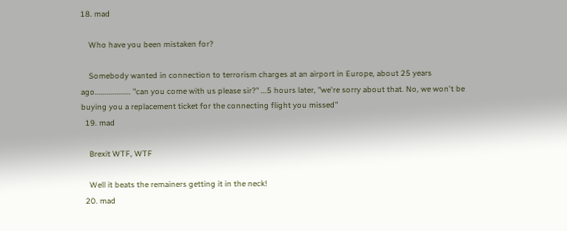18. mad

    Who have you been mistaken for?

    Somebody wanted in connection to terrorism charges at an airport in Europe, about 25 years ago.................. "can you come with us please sir?" ...5 hours later, "we're sorry about that. No, we won't be buying you a replacement ticket for the connecting flight you missed"
  19. mad

    Brexit WTF, WTF

    Well it beats the remainers getting it in the neck!
  20. mad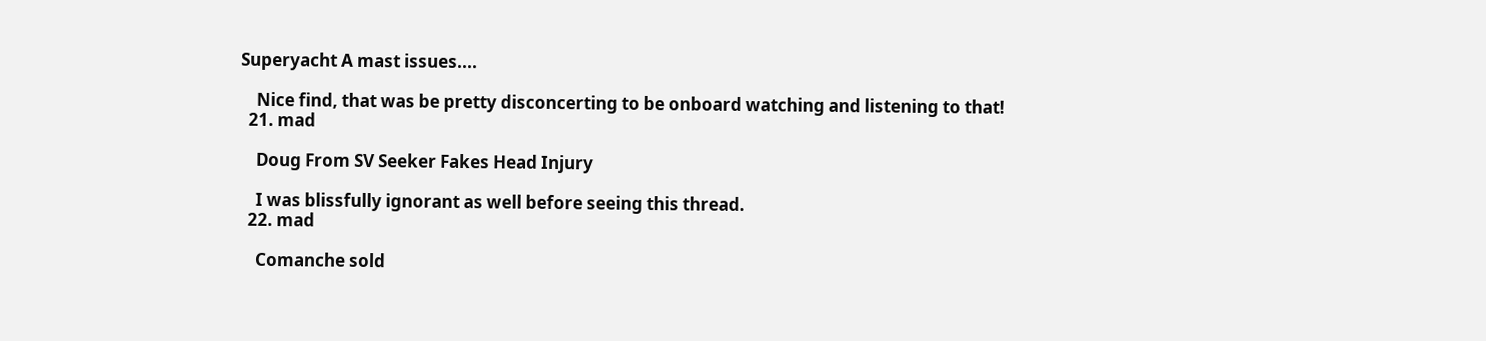Superyacht A mast issues....

    Nice find, that was be pretty disconcerting to be onboard watching and listening to that!
  21. mad

    Doug From SV Seeker Fakes Head Injury

    I was blissfully ignorant as well before seeing this thread.
  22. mad

    Comanche sold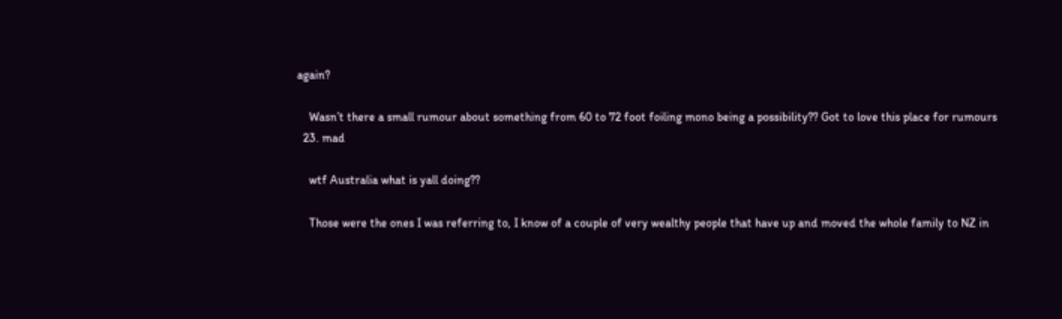again?

    Wasn’t there a small rumour about something from 60 to 72 foot foiling mono being a possibility?? Got to love this place for rumours
  23. mad

    wtf Australia what is yall doing??

    Those were the ones I was referring to, I know of a couple of very wealthy people that have up and moved the whole family to NZ in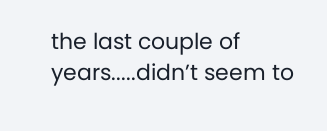the last couple of years.....didn’t seem to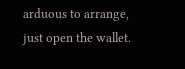arduous to arrange, just open the wallet.